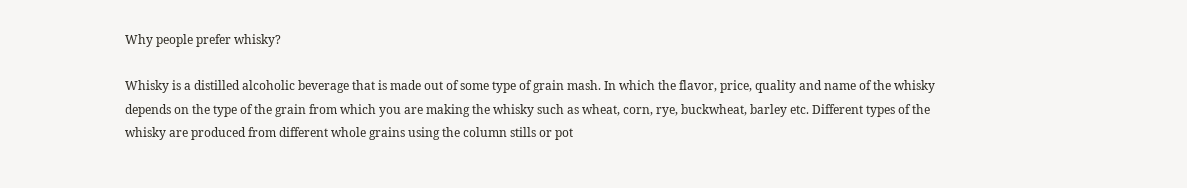Why people prefer whisky?

Whisky is a distilled alcoholic beverage that is made out of some type of grain mash. In which the flavor, price, quality and name of the whisky depends on the type of the grain from which you are making the whisky such as wheat, corn, rye, buckwheat, barley etc. Different types of the whisky are produced from different whole grains using the column stills or pot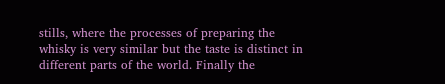stills, where the processes of preparing the whisky is very similar but the taste is distinct in different parts of the world. Finally the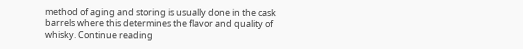method of aging and storing is usually done in the cask barrels where this determines the flavor and quality of whisky. Continue reading